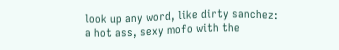look up any word, like dirty sanchez:
a hot ass, sexy mofo with the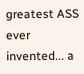greatest ASS ever invented... a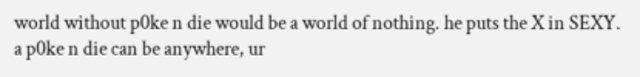world without p0ke n die would be a world of nothing. he puts the X in SEXY. a p0ke n die can be anywhere, ur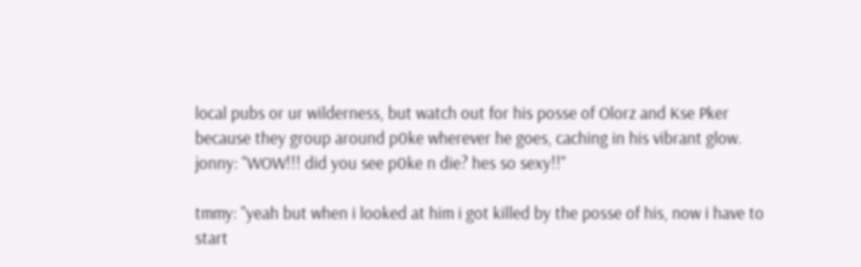local pubs or ur wilderness, but watch out for his posse of Olorz and Kse Pker because they group around p0ke wherever he goes, caching in his vibrant glow.
jonny: "WOW!!! did you see p0ke n die? hes so sexy!!"

tmmy: "yeah but when i looked at him i got killed by the posse of his, now i have to start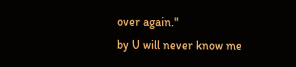over again."
by U will never know me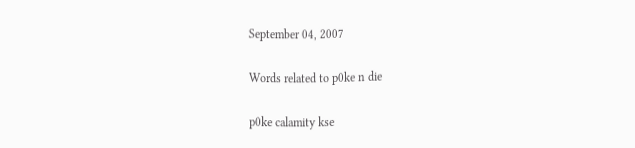September 04, 2007

Words related to p0ke n die

p0ke calamity kse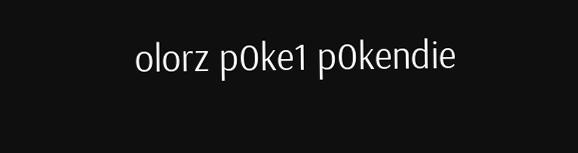olorz p0ke1 p0kendie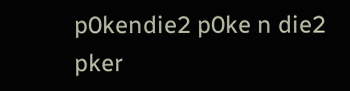p0kendie2 p0ke n die2 pker